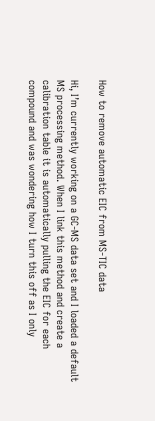How to remove automatic EIC from MS-TIC data

Hi, I’m currently working on a GC-MS data set and I loaded a default MS processing method. When I link this method and create a calibration table it is automatically pulling the EIC for each compound and was wondering how I turn this off as I only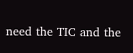need the TIC and the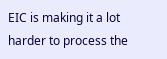EIC is making it a lot harder to process the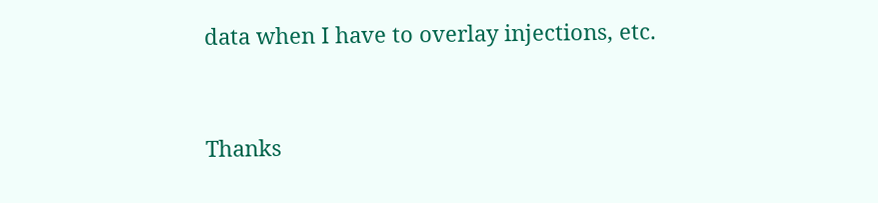data when I have to overlay injections, etc.


Thanks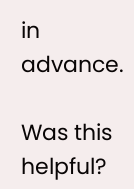in advance.

Was this helpful?